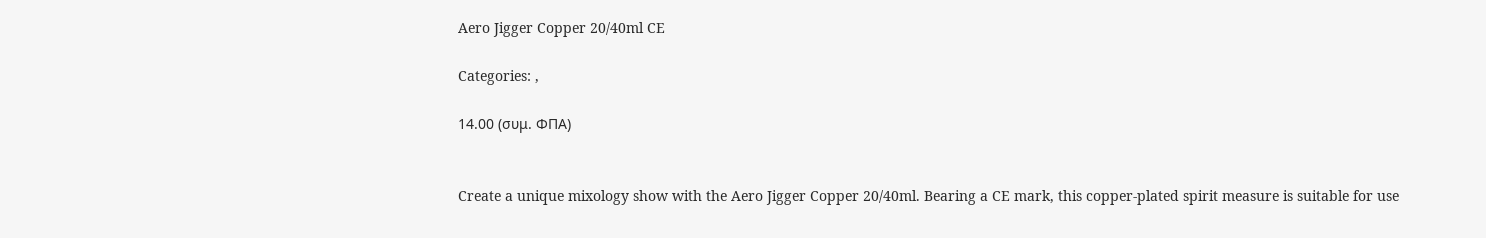Aero Jigger Copper 20/40ml CE

Categories: ,

14.00 (συμ. ΦΠΑ)


Create a unique mixology show with the Aero Jigger Copper 20/40ml. Bearing a CE mark, this copper-plated spirit measure is suitable for use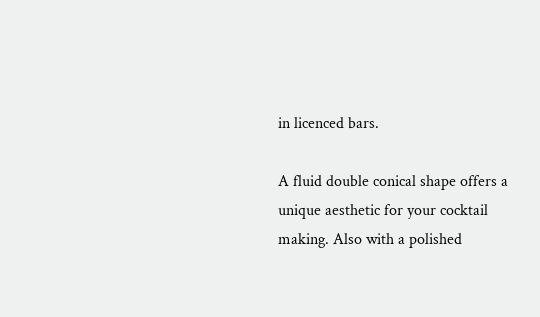in licenced bars.

A fluid double conical shape offers a unique aesthetic for your cocktail making. Also with a polished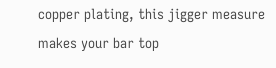copper plating, this jigger measure makes your bar top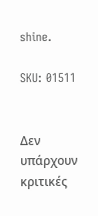shine.

SKU: 01511


Δεν υπάρχουν κριτικές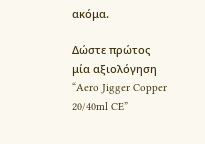ακόμα.

Δώστε πρώτος μία αξιολόγηση “Aero Jigger Copper 20/40ml CE”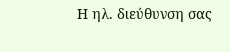Η ηλ. διεύθυνση σας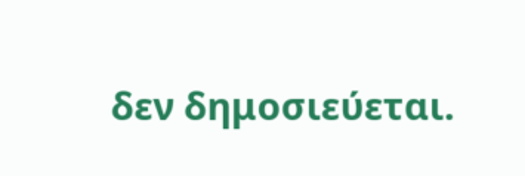δεν δημοσιεύεται.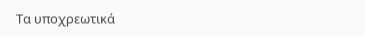Τα υποχρεωτικά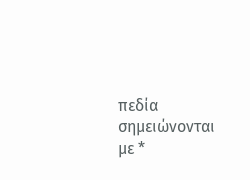πεδία σημειώνονται με *